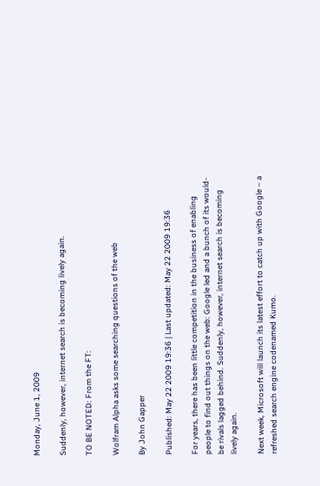Monday, June 1, 2009

Suddenly, however, internet search is becoming lively again.

TO BE NOTED: From the FT:

Wolfram Alpha asks some searching questions of the web

By John Gapper

Published: May 22 2009 19:36 | Last updated: May 22 2009 19:36

For years, there has been little competition in the business of enabling people to find out things on the web: Google led and a bunch of its would-be rivals lagged behind. Suddenly, however, internet search is becoming lively again.

Next week, Microsoft will launch its latest effort to catch up with Google – a refreshed search engine codenamed Kumo.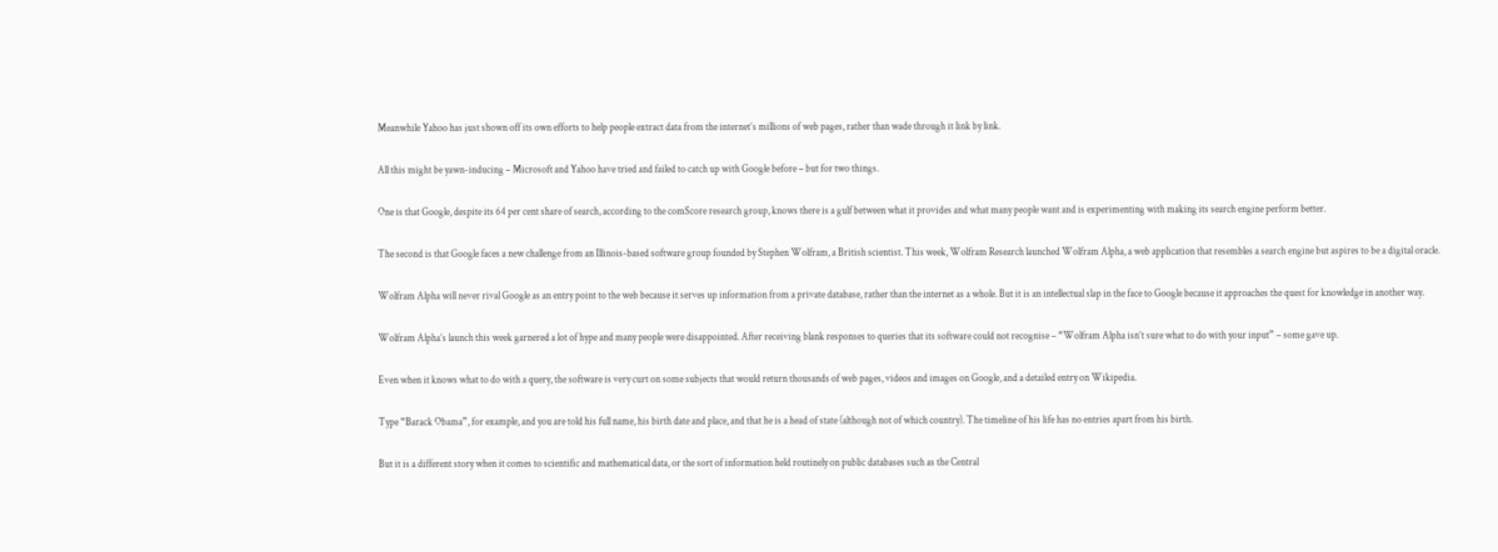Meanwhile Yahoo has just shown off its own efforts to help people extract data from the internet’s millions of web pages, rather than wade through it link by link.

All this might be yawn-inducing – Microsoft and Yahoo have tried and failed to catch up with Google before – but for two things.

One is that Google, despite its 64 per cent share of search, according to the comScore research group, knows there is a gulf between what it provides and what many people want and is experimenting with making its search engine perform better.

The second is that Google faces a new challenge from an Illinois-based software group founded by Stephen Wolfram, a British scientist. This week, Wolfram Research launched Wolfram Alpha, a web application that resembles a search engine but aspires to be a digital oracle.

Wolfram Alpha will never rival Google as an entry point to the web because it serves up information from a private database, rather than the internet as a whole. But it is an intellectual slap in the face to Google because it approaches the quest for knowledge in another way.

Wolfram Alpha’s launch this week garnered a lot of hype and many people were disappointed. After receiving blank responses to queries that its software could not recognise – “Wolfram Alpha isn’t sure what to do with your input” – some gave up.

Even when it knows what to do with a query, the software is very curt on some subjects that would return thousands of web pages, videos and images on Google, and a detailed entry on Wikipedia.

Type “Barack Obama”, for example, and you are told his full name, his birth date and place, and that he is a head of state (although not of which country). The timeline of his life has no entries apart from his birth.

But it is a different story when it comes to scientific and mathematical data, or the sort of information held routinely on public databases such as the Central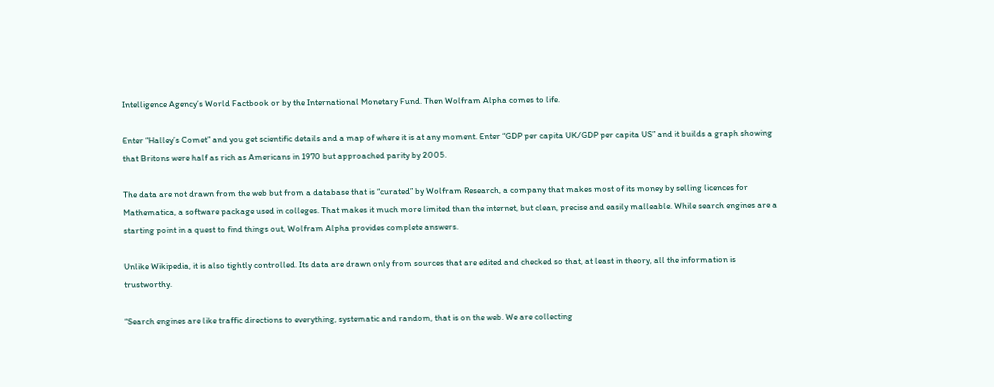Intelligence Agency’s World Factbook or by the International Monetary Fund. Then Wolfram Alpha comes to life.

Enter “Halley’s Comet” and you get scientific details and a map of where it is at any moment. Enter “GDP per capita UK/GDP per capita US” and it builds a graph showing that Britons were half as rich as Americans in 1970 but approached parity by 2005.

The data are not drawn from the web but from a database that is “curated” by Wolfram Research, a company that makes most of its money by selling licences for Mathematica, a software package used in colleges. That makes it much more limited than the internet, but clean, precise and easily malleable. While search engines are a starting point in a quest to find things out, Wolfram Alpha provides complete answers.

Unlike Wikipedia, it is also tightly controlled. Its data are drawn only from sources that are edited and checked so that, at least in theory, all the information is trustworthy.

“Search engines are like traffic directions to everything, systematic and random, that is on the web. We are collecting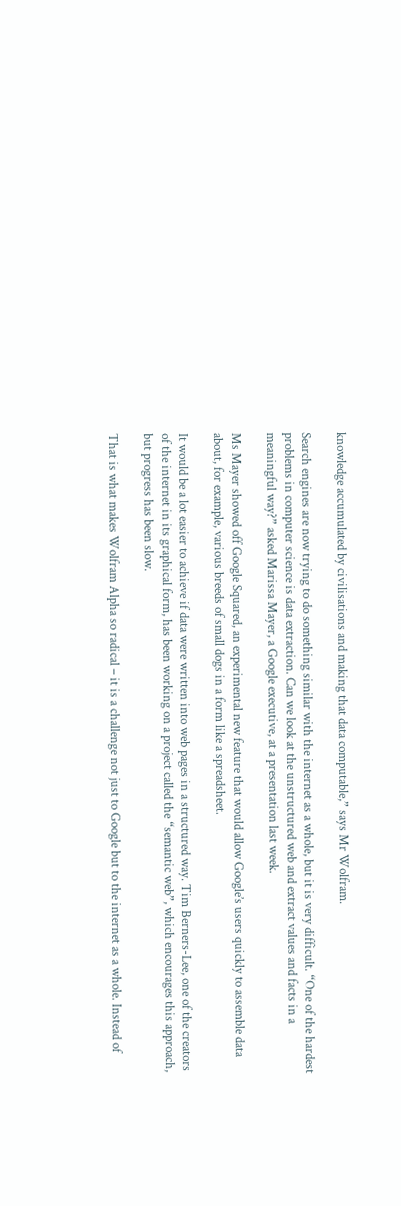knowledge accumulated by civilisations and making that data computable,” says Mr Wolfram.

Search engines are now trying to do something similar with the internet as a whole, but it is very difficult. “One of the hardest problems in computer science is data extraction. Can we look at the unstructured web and extract values and facts in a meaningful way?” asked Marissa Mayer, a Google executive, at a presentation last week.

Ms Mayer showed off Google Squared, an experimental new feature that would allow Google’s users quickly to assemble data about, for example, various breeds of small dogs in a form like a spreadsheet.

It would be a lot easier to achieve if data were written into web pages in a structured way. Tim Berners-Lee, one of the creators of the internet in its graphical form, has been working on a project called the “semantic web”, which encourages this approach, but progress has been slow.

That is what makes Wolfram Alpha so radical – it is a challenge not just to Google but to the internet as a whole. Instead of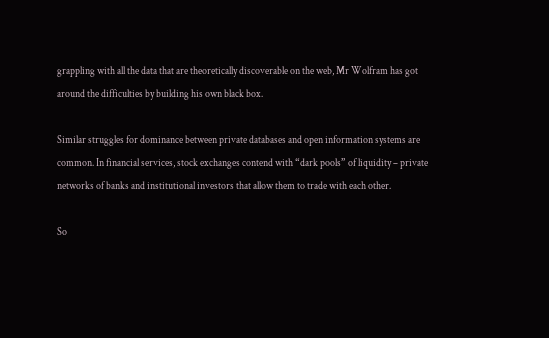grappling with all the data that are theoretically discoverable on the web, Mr Wolfram has got around the difficulties by building his own black box.

Similar struggles for dominance between private databases and open information systems are common. In financial services, stock exchanges contend with “dark pools” of liquidity – private networks of banks and institutional investors that allow them to trade with each other.

So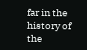far in the history of the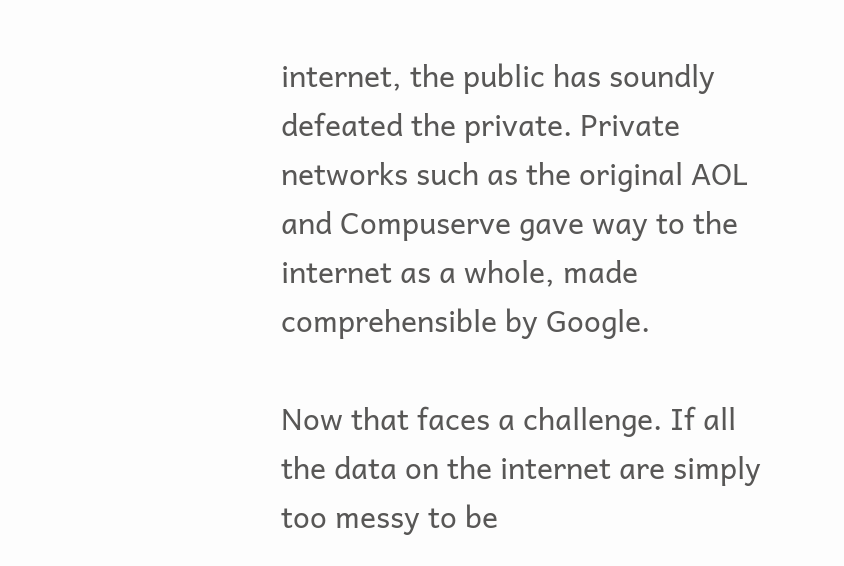internet, the public has soundly defeated the private. Private networks such as the original AOL and Compuserve gave way to the internet as a whole, made comprehensible by Google.

Now that faces a challenge. If all the data on the internet are simply too messy to be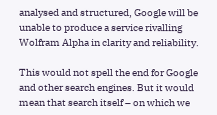analysed and structured, Google will be unable to produce a service rivalling Wolfram Alpha in clarity and reliability.

This would not spell the end for Google and other search engines. But it would mean that search itself – on which we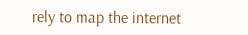rely to map the internet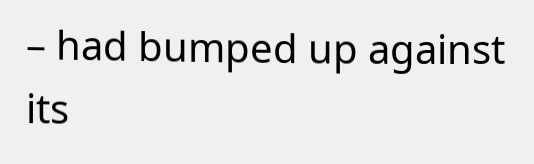– had bumped up against its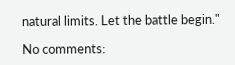natural limits. Let the battle begin."

No comments: